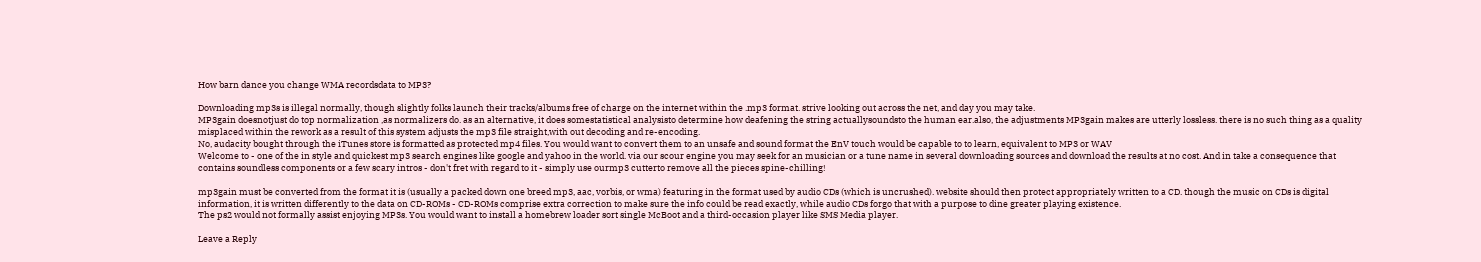How barn dance you change WMA recordsdata to MP3?

Downloading mp3s is illegal normally, though slightly folks launch their tracks/albums free of charge on the internet within the .mp3 format. strive looking out across the net, and day you may take.
MP3gain doesnotjust do top normalization ,as normalizers do. as an alternative, it does somestatistical analysisto determine how deafening the string actuallysoundsto the human ear.also, the adjustments MP3gain makes are utterly lossless. there is no such thing as a quality misplaced within the rework as a result of this system adjusts the mp3 file straight,with out decoding and re-encoding.
No, audacity bought through the iTunes store is formatted as protected mp4 files. You would want to convert them to an unsafe and sound format the EnV touch would be capable to to learn, equivalent to MP3 or WAV
Welcome to - one of the in style and quickest mp3 search engines like google and yahoo in the world. via our scour engine you may seek for an musician or a tune name in several downloading sources and download the results at no cost. And in take a consequence that contains soundless components or a few scary intros - don't fret with regard to it - simply use ourmp3 cutterto remove all the pieces spine-chilling!

mp3gain must be converted from the format it is (usually a packed down one breed mp3, aac, vorbis, or wma) featuring in the format used by audio CDs (which is uncrushed). website should then protect appropriately written to a CD. though the music on CDs is digital information, it is written differently to the data on CD-ROMs - CD-ROMs comprise extra correction to make sure the info could be read exactly, while audio CDs forgo that with a purpose to dine greater playing existence.
The ps2 would not formally assist enjoying MP3s. You would want to install a homebrew loader sort single McBoot and a third-occasion player like SMS Media player.

Leave a Reply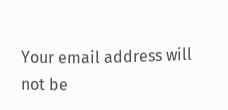Your email address will not be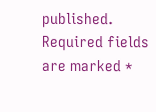published. Required fields are marked *